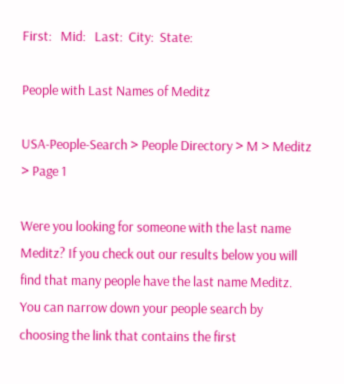First:   Mid:   Last:  City:  State:

People with Last Names of Meditz

USA-People-Search > People Directory > M > Meditz > Page 1

Were you looking for someone with the last name Meditz? If you check out our results below you will find that many people have the last name Meditz. You can narrow down your people search by choosing the link that contains the first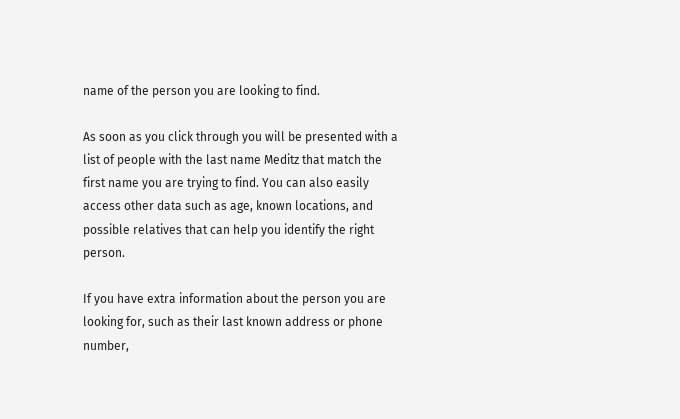name of the person you are looking to find.

As soon as you click through you will be presented with a list of people with the last name Meditz that match the first name you are trying to find. You can also easily access other data such as age, known locations, and possible relatives that can help you identify the right person.

If you have extra information about the person you are looking for, such as their last known address or phone number,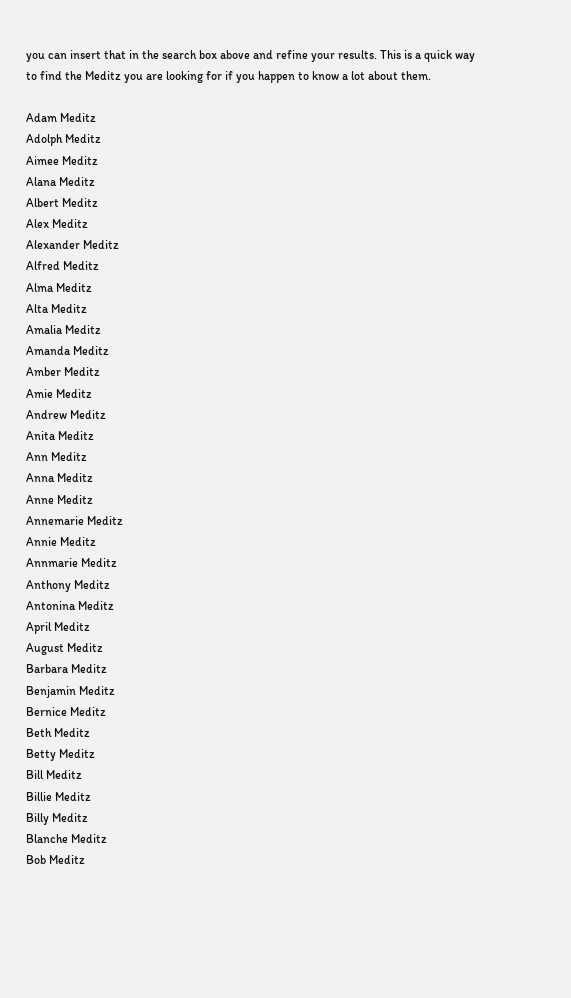you can insert that in the search box above and refine your results. This is a quick way to find the Meditz you are looking for if you happen to know a lot about them.

Adam Meditz
Adolph Meditz
Aimee Meditz
Alana Meditz
Albert Meditz
Alex Meditz
Alexander Meditz
Alfred Meditz
Alma Meditz
Alta Meditz
Amalia Meditz
Amanda Meditz
Amber Meditz
Amie Meditz
Andrew Meditz
Anita Meditz
Ann Meditz
Anna Meditz
Anne Meditz
Annemarie Meditz
Annie Meditz
Annmarie Meditz
Anthony Meditz
Antonina Meditz
April Meditz
August Meditz
Barbara Meditz
Benjamin Meditz
Bernice Meditz
Beth Meditz
Betty Meditz
Bill Meditz
Billie Meditz
Billy Meditz
Blanche Meditz
Bob Meditz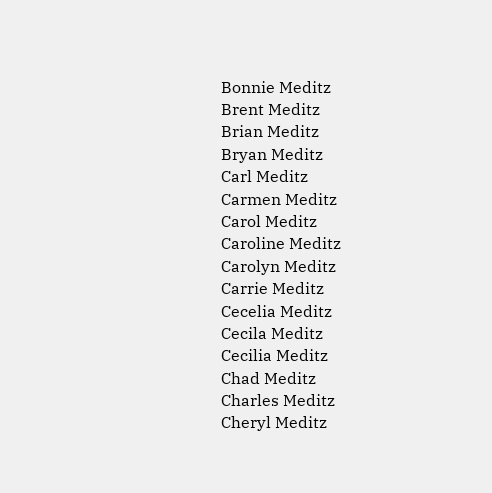Bonnie Meditz
Brent Meditz
Brian Meditz
Bryan Meditz
Carl Meditz
Carmen Meditz
Carol Meditz
Caroline Meditz
Carolyn Meditz
Carrie Meditz
Cecelia Meditz
Cecila Meditz
Cecilia Meditz
Chad Meditz
Charles Meditz
Cheryl Meditz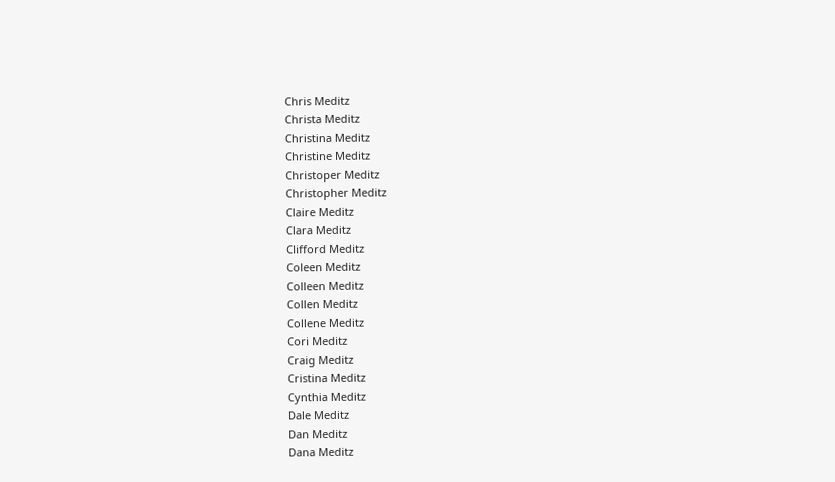Chris Meditz
Christa Meditz
Christina Meditz
Christine Meditz
Christoper Meditz
Christopher Meditz
Claire Meditz
Clara Meditz
Clifford Meditz
Coleen Meditz
Colleen Meditz
Collen Meditz
Collene Meditz
Cori Meditz
Craig Meditz
Cristina Meditz
Cynthia Meditz
Dale Meditz
Dan Meditz
Dana Meditz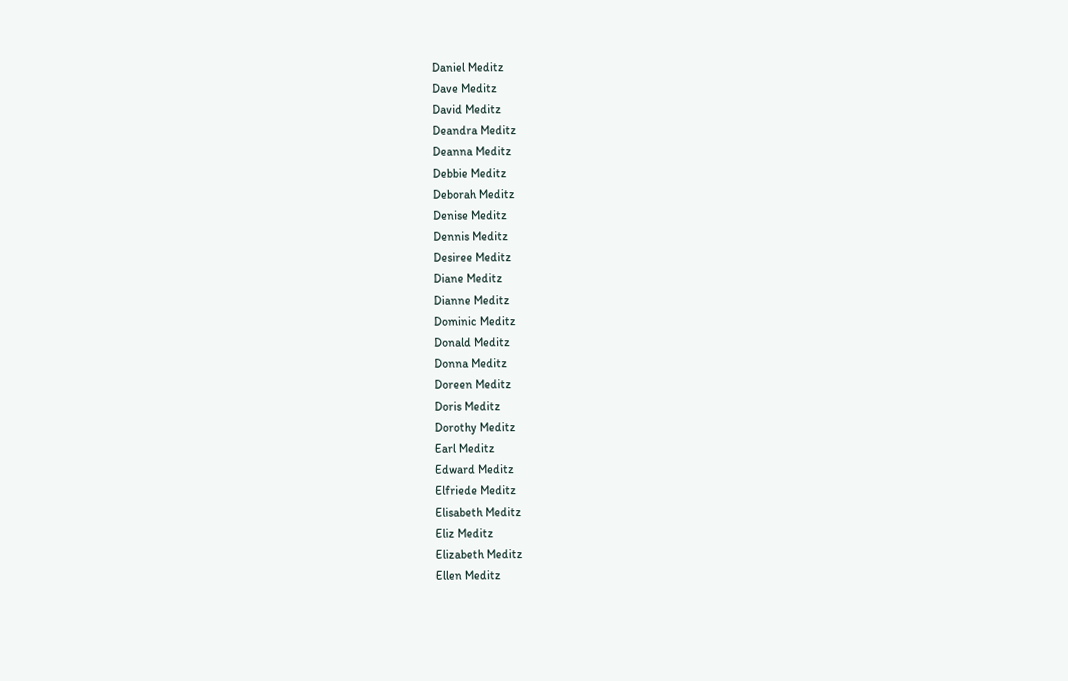Daniel Meditz
Dave Meditz
David Meditz
Deandra Meditz
Deanna Meditz
Debbie Meditz
Deborah Meditz
Denise Meditz
Dennis Meditz
Desiree Meditz
Diane Meditz
Dianne Meditz
Dominic Meditz
Donald Meditz
Donna Meditz
Doreen Meditz
Doris Meditz
Dorothy Meditz
Earl Meditz
Edward Meditz
Elfriede Meditz
Elisabeth Meditz
Eliz Meditz
Elizabeth Meditz
Ellen Meditz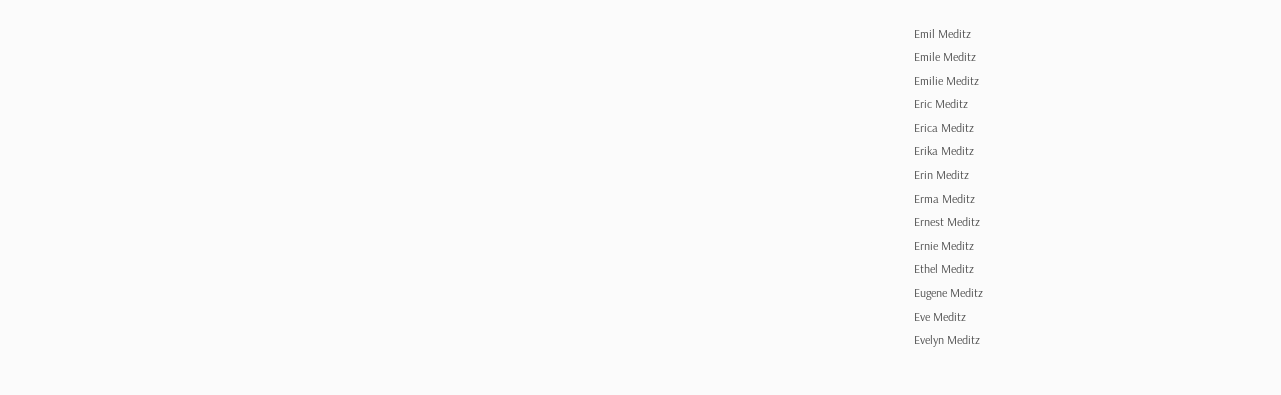Emil Meditz
Emile Meditz
Emilie Meditz
Eric Meditz
Erica Meditz
Erika Meditz
Erin Meditz
Erma Meditz
Ernest Meditz
Ernie Meditz
Ethel Meditz
Eugene Meditz
Eve Meditz
Evelyn Meditz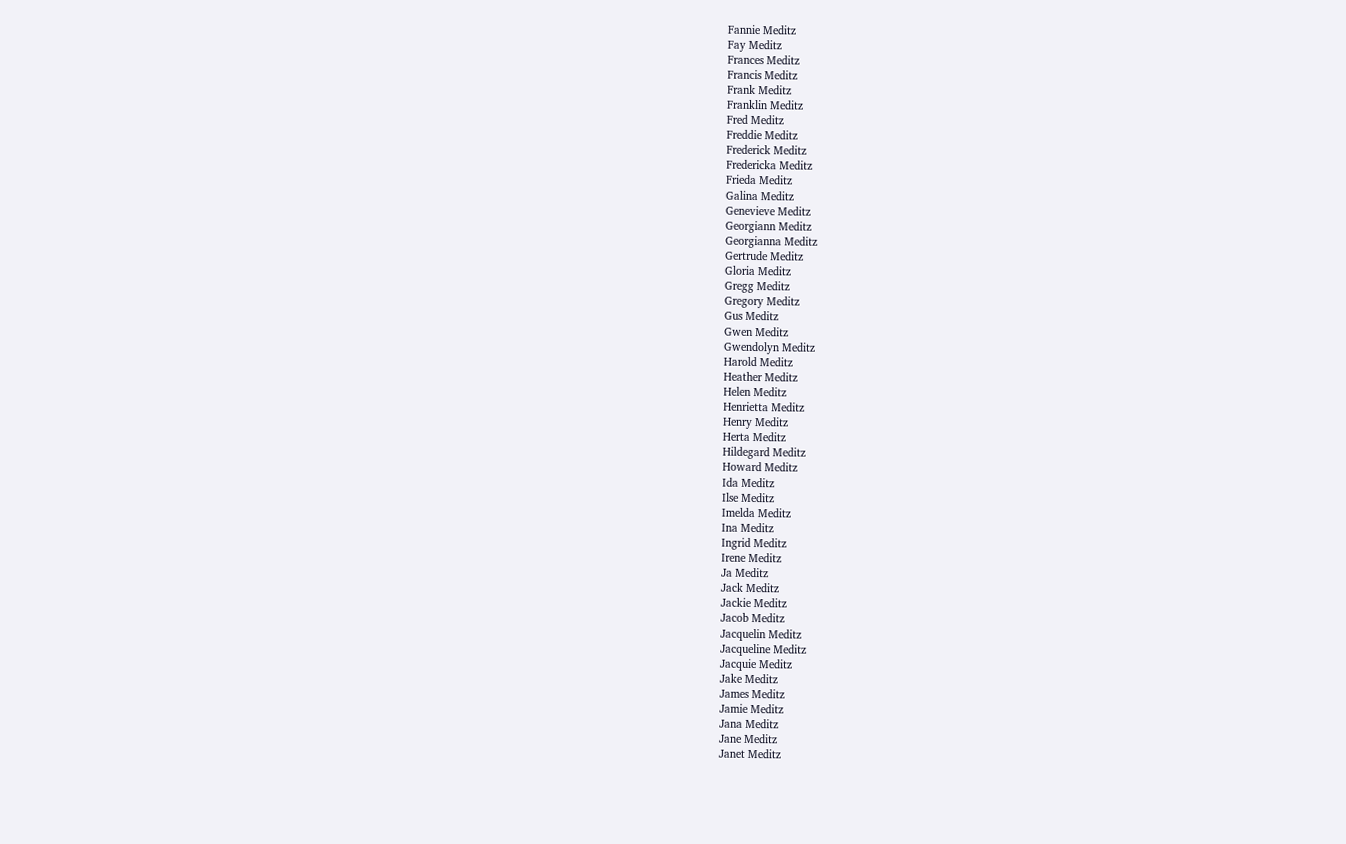Fannie Meditz
Fay Meditz
Frances Meditz
Francis Meditz
Frank Meditz
Franklin Meditz
Fred Meditz
Freddie Meditz
Frederick Meditz
Fredericka Meditz
Frieda Meditz
Galina Meditz
Genevieve Meditz
Georgiann Meditz
Georgianna Meditz
Gertrude Meditz
Gloria Meditz
Gregg Meditz
Gregory Meditz
Gus Meditz
Gwen Meditz
Gwendolyn Meditz
Harold Meditz
Heather Meditz
Helen Meditz
Henrietta Meditz
Henry Meditz
Herta Meditz
Hildegard Meditz
Howard Meditz
Ida Meditz
Ilse Meditz
Imelda Meditz
Ina Meditz
Ingrid Meditz
Irene Meditz
Ja Meditz
Jack Meditz
Jackie Meditz
Jacob Meditz
Jacquelin Meditz
Jacqueline Meditz
Jacquie Meditz
Jake Meditz
James Meditz
Jamie Meditz
Jana Meditz
Jane Meditz
Janet Meditz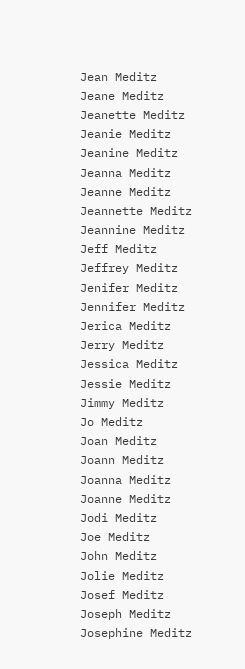Jean Meditz
Jeane Meditz
Jeanette Meditz
Jeanie Meditz
Jeanine Meditz
Jeanna Meditz
Jeanne Meditz
Jeannette Meditz
Jeannine Meditz
Jeff Meditz
Jeffrey Meditz
Jenifer Meditz
Jennifer Meditz
Jerica Meditz
Jerry Meditz
Jessica Meditz
Jessie Meditz
Jimmy Meditz
Jo Meditz
Joan Meditz
Joann Meditz
Joanna Meditz
Joanne Meditz
Jodi Meditz
Joe Meditz
John Meditz
Jolie Meditz
Josef Meditz
Joseph Meditz
Josephine Meditz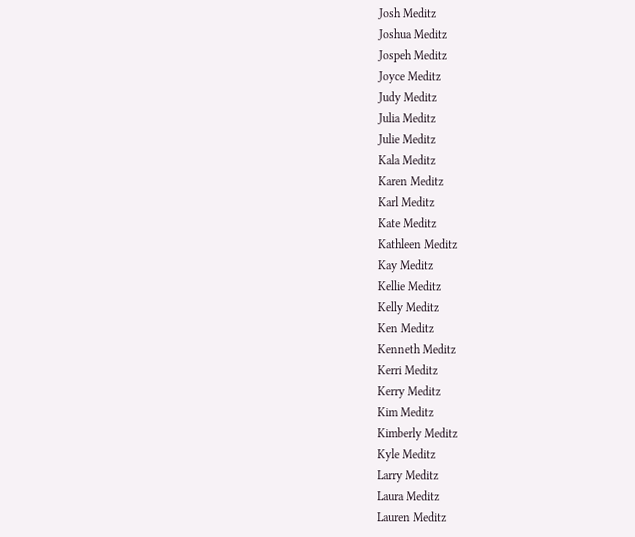Josh Meditz
Joshua Meditz
Jospeh Meditz
Joyce Meditz
Judy Meditz
Julia Meditz
Julie Meditz
Kala Meditz
Karen Meditz
Karl Meditz
Kate Meditz
Kathleen Meditz
Kay Meditz
Kellie Meditz
Kelly Meditz
Ken Meditz
Kenneth Meditz
Kerri Meditz
Kerry Meditz
Kim Meditz
Kimberly Meditz
Kyle Meditz
Larry Meditz
Laura Meditz
Lauren Meditz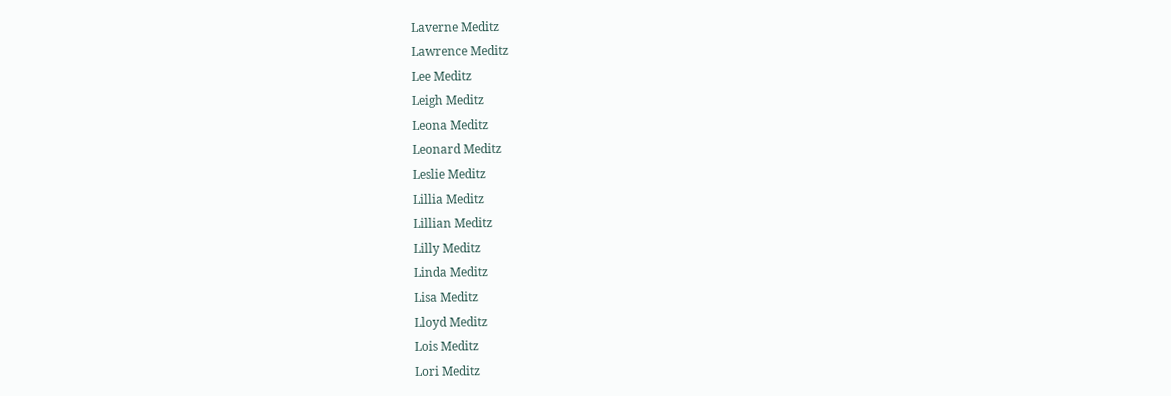Laverne Meditz
Lawrence Meditz
Lee Meditz
Leigh Meditz
Leona Meditz
Leonard Meditz
Leslie Meditz
Lillia Meditz
Lillian Meditz
Lilly Meditz
Linda Meditz
Lisa Meditz
Lloyd Meditz
Lois Meditz
Lori Meditz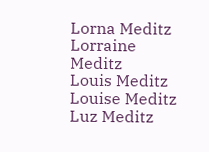Lorna Meditz
Lorraine Meditz
Louis Meditz
Louise Meditz
Luz Meditz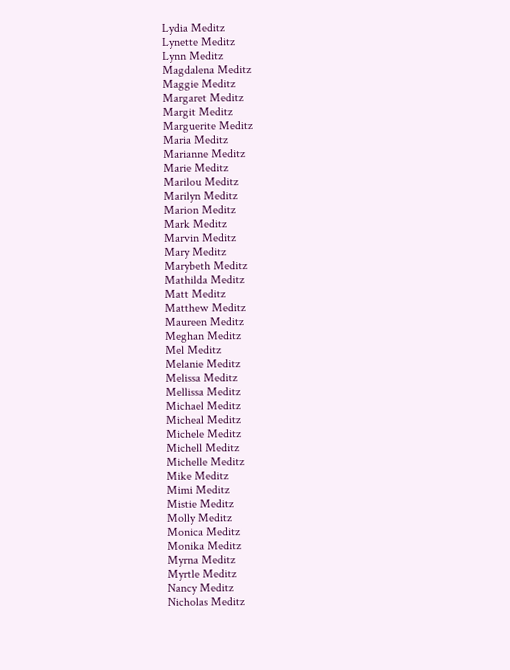Lydia Meditz
Lynette Meditz
Lynn Meditz
Magdalena Meditz
Maggie Meditz
Margaret Meditz
Margit Meditz
Marguerite Meditz
Maria Meditz
Marianne Meditz
Marie Meditz
Marilou Meditz
Marilyn Meditz
Marion Meditz
Mark Meditz
Marvin Meditz
Mary Meditz
Marybeth Meditz
Mathilda Meditz
Matt Meditz
Matthew Meditz
Maureen Meditz
Meghan Meditz
Mel Meditz
Melanie Meditz
Melissa Meditz
Mellissa Meditz
Michael Meditz
Micheal Meditz
Michele Meditz
Michell Meditz
Michelle Meditz
Mike Meditz
Mimi Meditz
Mistie Meditz
Molly Meditz
Monica Meditz
Monika Meditz
Myrna Meditz
Myrtle Meditz
Nancy Meditz
Nicholas Meditz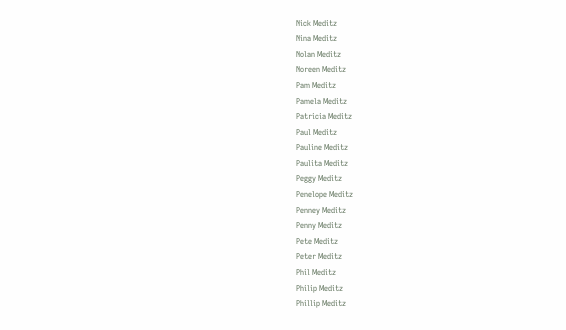Nick Meditz
Nina Meditz
Nolan Meditz
Noreen Meditz
Pam Meditz
Pamela Meditz
Patricia Meditz
Paul Meditz
Pauline Meditz
Paulita Meditz
Peggy Meditz
Penelope Meditz
Penney Meditz
Penny Meditz
Pete Meditz
Peter Meditz
Phil Meditz
Philip Meditz
Phillip Meditz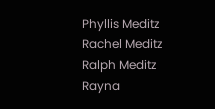Phyllis Meditz
Rachel Meditz
Ralph Meditz
Rayna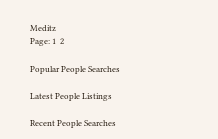Meditz
Page: 1  2

Popular People Searches

Latest People Listings

Recent People Searches